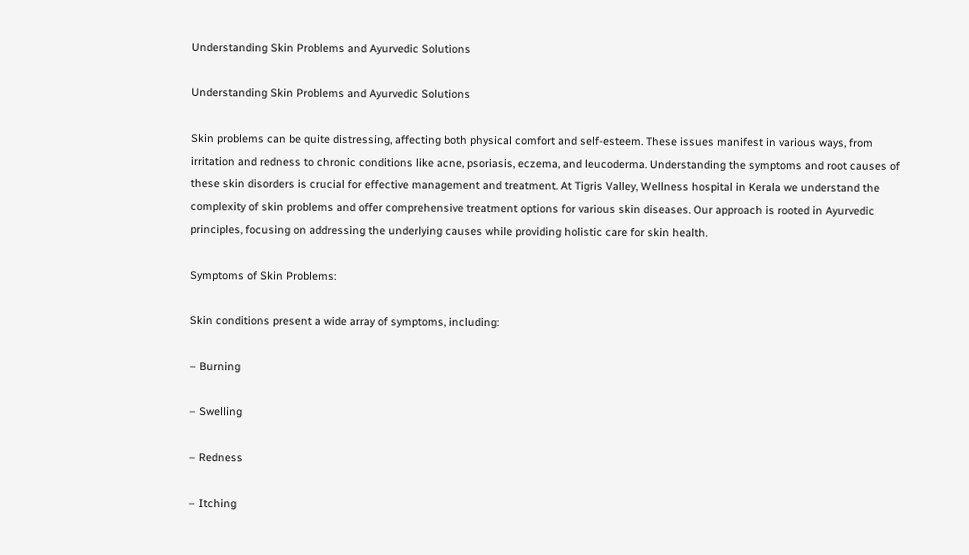Understanding Skin Problems and Ayurvedic Solutions

Understanding Skin Problems and Ayurvedic Solutions

Skin problems can be quite distressing, affecting both physical comfort and self-esteem. These issues manifest in various ways, from irritation and redness to chronic conditions like acne, psoriasis, eczema, and leucoderma. Understanding the symptoms and root causes of these skin disorders is crucial for effective management and treatment. At Tigris Valley, Wellness hospital in Kerala we understand the complexity of skin problems and offer comprehensive treatment options for various skin diseases. Our approach is rooted in Ayurvedic principles, focusing on addressing the underlying causes while providing holistic care for skin health.

Symptoms of Skin Problems:

Skin conditions present a wide array of symptoms, including:

– Burning

– Swelling

– Redness

– Itching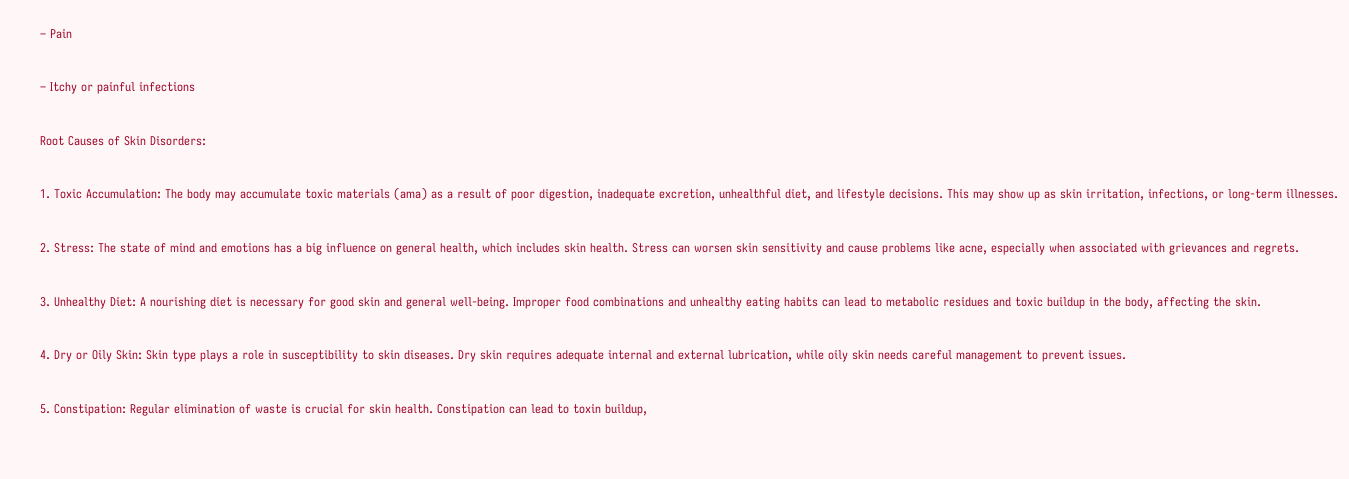– Pain

– Itchy or painful infections

Root Causes of Skin Disorders:

1. Toxic Accumulation: The body may accumulate toxic materials (ama) as a result of poor digestion, inadequate excretion, unhealthful diet, and lifestyle decisions. This may show up as skin irritation, infections, or long-term illnesses.

2. Stress: The state of mind and emotions has a big influence on general health, which includes skin health. Stress can worsen skin sensitivity and cause problems like acne, especially when associated with grievances and regrets.

3. Unhealthy Diet: A nourishing diet is necessary for good skin and general well-being. Improper food combinations and unhealthy eating habits can lead to metabolic residues and toxic buildup in the body, affecting the skin.

4. Dry or Oily Skin: Skin type plays a role in susceptibility to skin diseases. Dry skin requires adequate internal and external lubrication, while oily skin needs careful management to prevent issues.

5. Constipation: Regular elimination of waste is crucial for skin health. Constipation can lead to toxin buildup,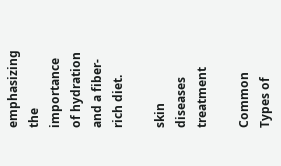emphasizing the importance of hydration and a fiber-rich diet.

skin diseases treatment

Common Types of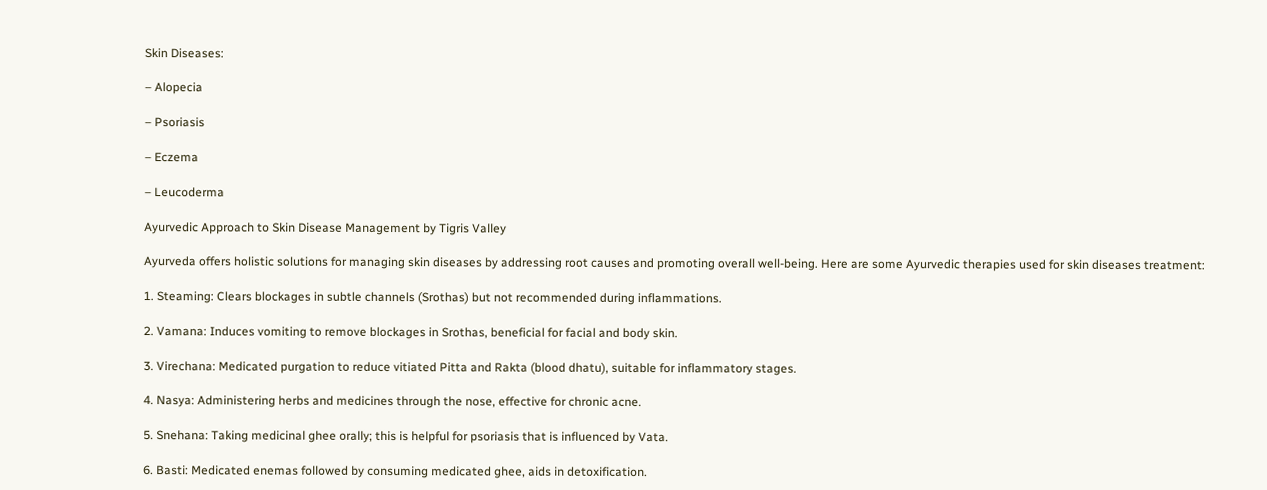Skin Diseases:

– Alopecia

– Psoriasis

– Eczema

– Leucoderma

Ayurvedic Approach to Skin Disease Management by Tigris Valley

Ayurveda offers holistic solutions for managing skin diseases by addressing root causes and promoting overall well-being. Here are some Ayurvedic therapies used for skin diseases treatment:

1. Steaming: Clears blockages in subtle channels (Srothas) but not recommended during inflammations.

2. Vamana: Induces vomiting to remove blockages in Srothas, beneficial for facial and body skin.

3. Virechana: Medicated purgation to reduce vitiated Pitta and Rakta (blood dhatu), suitable for inflammatory stages.

4. Nasya: Administering herbs and medicines through the nose, effective for chronic acne.

5. Snehana: Taking medicinal ghee orally; this is helpful for psoriasis that is influenced by Vata.

6. Basti: Medicated enemas followed by consuming medicated ghee, aids in detoxification.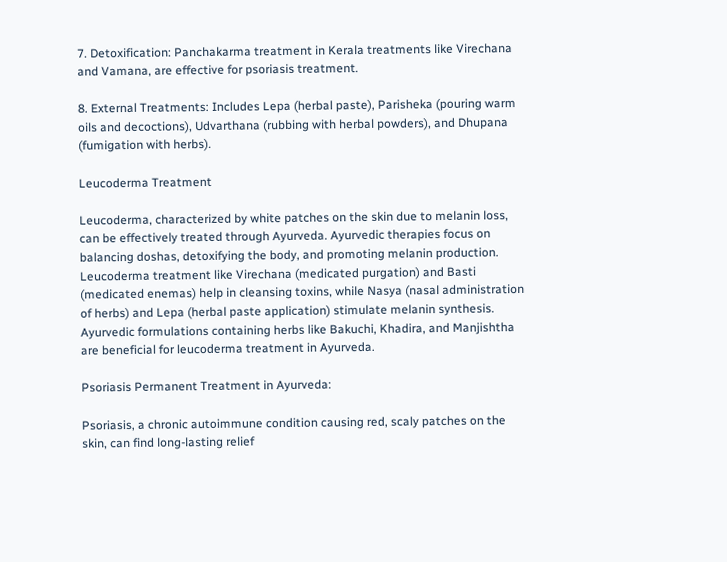7. Detoxification: Panchakarma treatment in Kerala treatments like Virechana and Vamana, are effective for psoriasis treatment.

8. External Treatments: Includes Lepa (herbal paste), Parisheka (pouring warm oils and decoctions), Udvarthana (rubbing with herbal powders), and Dhupana (fumigation with herbs).

Leucoderma Treatment

Leucoderma, characterized by white patches on the skin due to melanin loss, can be effectively treated through Ayurveda. Ayurvedic therapies focus on balancing doshas, detoxifying the body, and promoting melanin production. Leucoderma treatment like Virechana (medicated purgation) and Basti (medicated enemas) help in cleansing toxins, while Nasya (nasal administration of herbs) and Lepa (herbal paste application) stimulate melanin synthesis. Ayurvedic formulations containing herbs like Bakuchi, Khadira, and Manjishtha are beneficial for leucoderma treatment in Ayurveda.

Psoriasis Permanent Treatment in Ayurveda:

Psoriasis, a chronic autoimmune condition causing red, scaly patches on the skin, can find long-lasting relief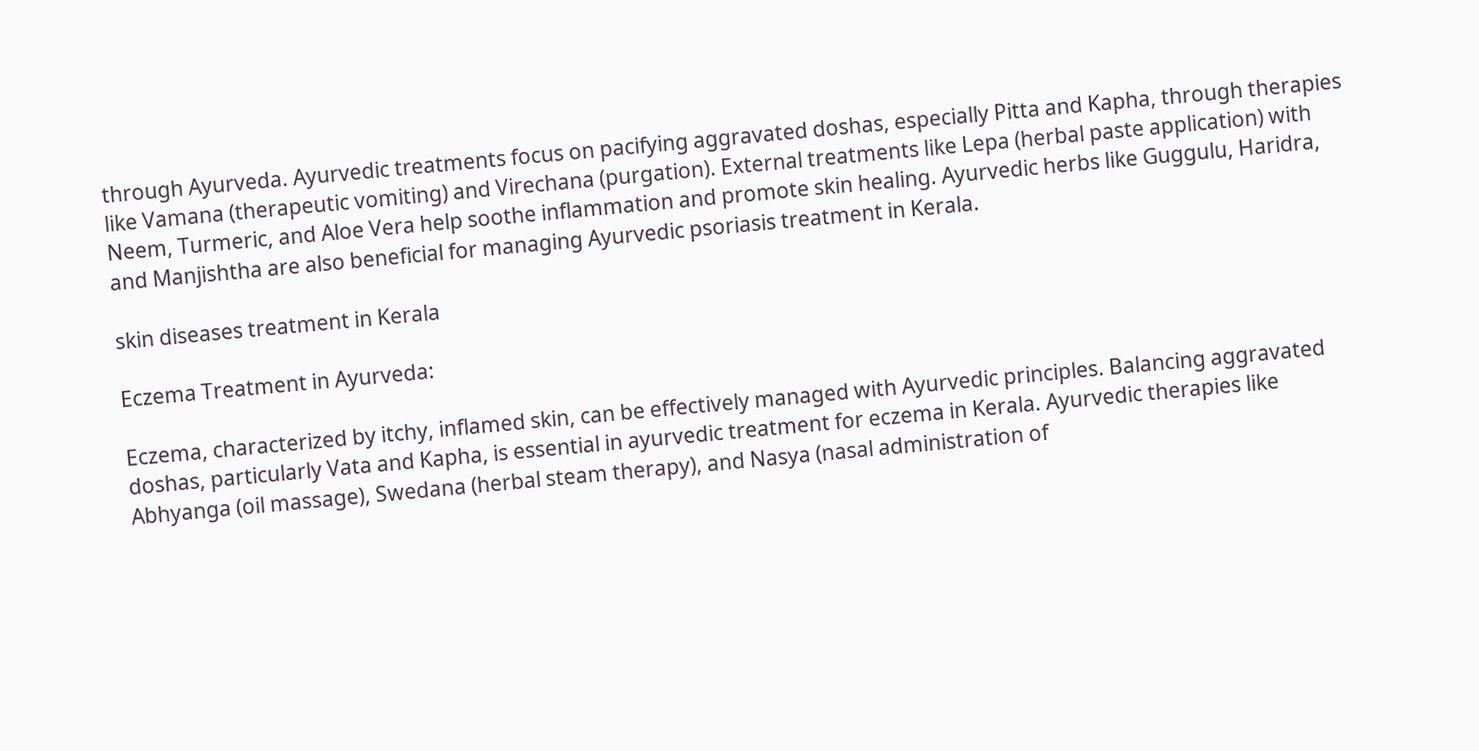through Ayurveda. Ayurvedic treatments focus on pacifying aggravated doshas, especially Pitta and Kapha, through therapies like Vamana (therapeutic vomiting) and Virechana (purgation). External treatments like Lepa (herbal paste application) with Neem, Turmeric, and Aloe Vera help soothe inflammation and promote skin healing. Ayurvedic herbs like Guggulu, Haridra, and Manjishtha are also beneficial for managing Ayurvedic psoriasis treatment in Kerala.

skin diseases treatment in Kerala

Eczema Treatment in Ayurveda:

Eczema, characterized by itchy, inflamed skin, can be effectively managed with Ayurvedic principles. Balancing aggravated doshas, particularly Vata and Kapha, is essential in ayurvedic treatment for eczema in Kerala. Ayurvedic therapies like Abhyanga (oil massage), Swedana (herbal steam therapy), and Nasya (nasal administration of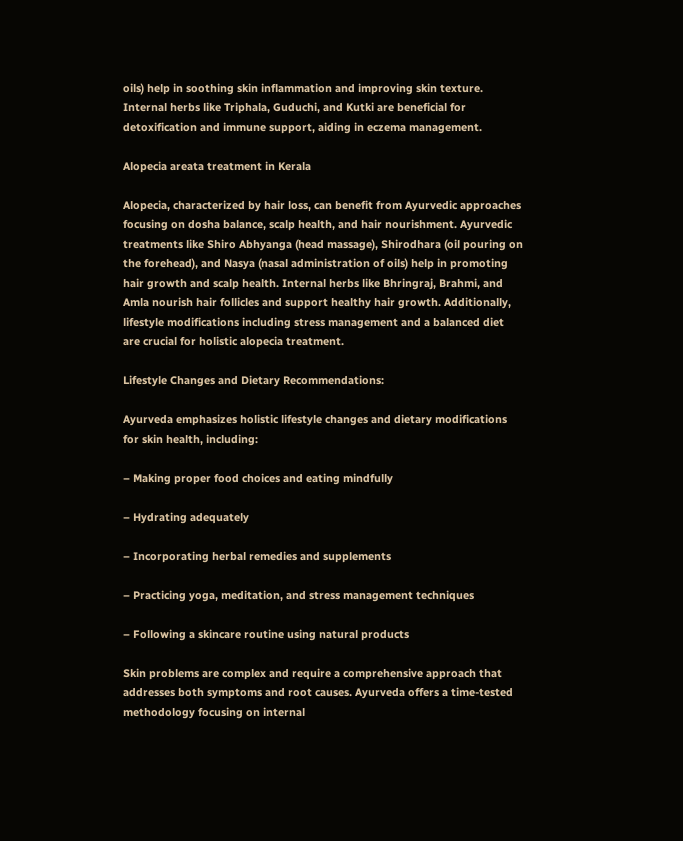oils) help in soothing skin inflammation and improving skin texture. Internal herbs like Triphala, Guduchi, and Kutki are beneficial for detoxification and immune support, aiding in eczema management.

Alopecia areata treatment in Kerala

Alopecia, characterized by hair loss, can benefit from Ayurvedic approaches focusing on dosha balance, scalp health, and hair nourishment. Ayurvedic treatments like Shiro Abhyanga (head massage), Shirodhara (oil pouring on the forehead), and Nasya (nasal administration of oils) help in promoting hair growth and scalp health. Internal herbs like Bhringraj, Brahmi, and Amla nourish hair follicles and support healthy hair growth. Additionally, lifestyle modifications including stress management and a balanced diet are crucial for holistic alopecia treatment.

Lifestyle Changes and Dietary Recommendations:

Ayurveda emphasizes holistic lifestyle changes and dietary modifications for skin health, including:

– Making proper food choices and eating mindfully

– Hydrating adequately

– Incorporating herbal remedies and supplements

– Practicing yoga, meditation, and stress management techniques

– Following a skincare routine using natural products

Skin problems are complex and require a comprehensive approach that addresses both symptoms and root causes. Ayurveda offers a time-tested methodology focusing on internal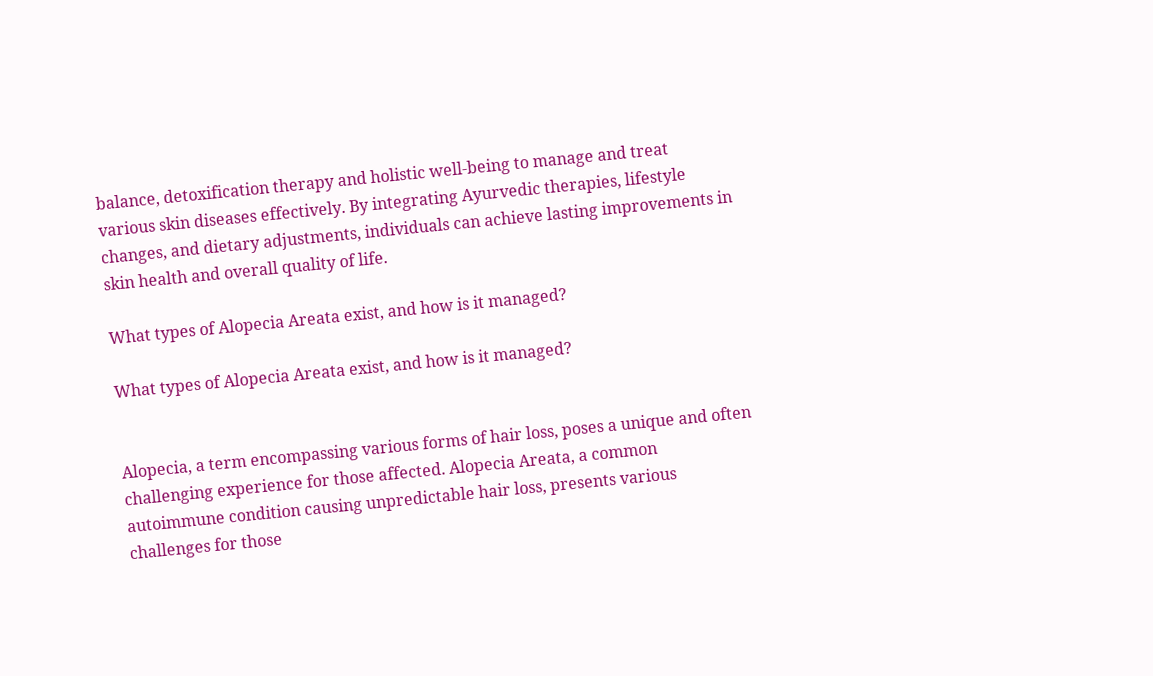balance, detoxification therapy and holistic well-being to manage and treat various skin diseases effectively. By integrating Ayurvedic therapies, lifestyle changes, and dietary adjustments, individuals can achieve lasting improvements in skin health and overall quality of life.

What types of Alopecia Areata exist, and how is it managed?

What types of Alopecia Areata exist, and how is it managed?


Alopecia, a term encompassing various forms of hair loss, poses a unique and often challenging experience for those affected. Alopecia Areata, a common autoimmune condition causing unpredictable hair loss, presents various challenges for those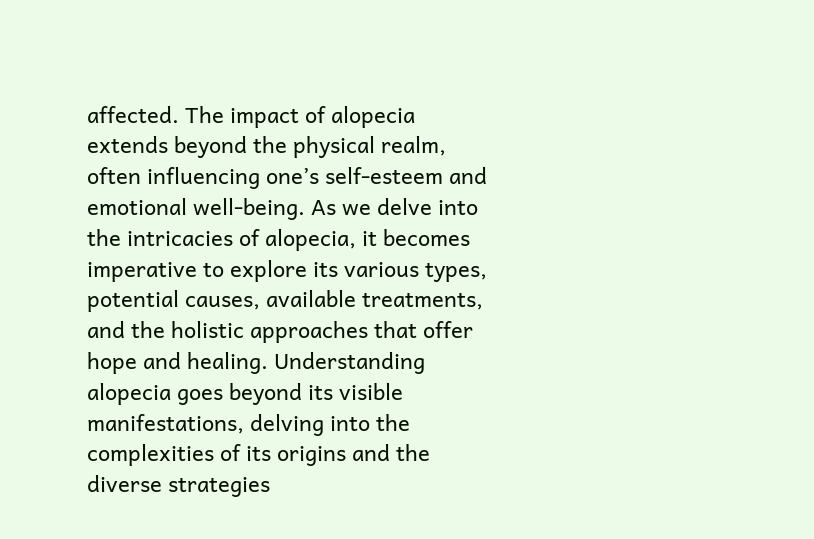affected. The impact of alopecia extends beyond the physical realm, often influencing one’s self-esteem and emotional well-being. As we delve into the intricacies of alopecia, it becomes imperative to explore its various types, potential causes, available treatments, and the holistic approaches that offer hope and healing. Understanding alopecia goes beyond its visible manifestations, delving into the complexities of its origins and the diverse strategies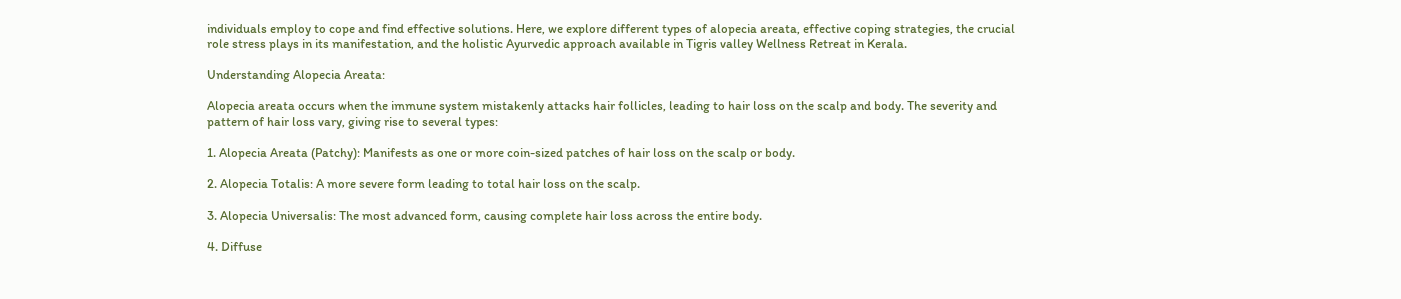individuals employ to cope and find effective solutions. Here, we explore different types of alopecia areata, effective coping strategies, the crucial role stress plays in its manifestation, and the holistic Ayurvedic approach available in Tigris valley Wellness Retreat in Kerala.

Understanding Alopecia Areata:

Alopecia areata occurs when the immune system mistakenly attacks hair follicles, leading to hair loss on the scalp and body. The severity and pattern of hair loss vary, giving rise to several types:

1. Alopecia Areata (Patchy): Manifests as one or more coin-sized patches of hair loss on the scalp or body.

2. Alopecia Totalis: A more severe form leading to total hair loss on the scalp.

3. Alopecia Universalis: The most advanced form, causing complete hair loss across the entire body.

4. Diffuse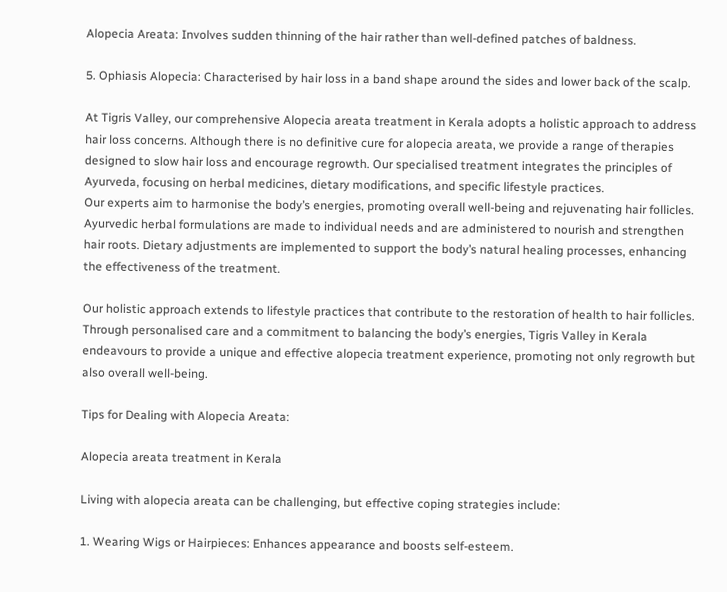Alopecia Areata: Involves sudden thinning of the hair rather than well-defined patches of baldness.

5. Ophiasis Alopecia: Characterised by hair loss in a band shape around the sides and lower back of the scalp.

At Tigris Valley, our comprehensive Alopecia areata treatment in Kerala adopts a holistic approach to address hair loss concerns. Although there is no definitive cure for alopecia areata, we provide a range of therapies designed to slow hair loss and encourage regrowth. Our specialised treatment integrates the principles of Ayurveda, focusing on herbal medicines, dietary modifications, and specific lifestyle practices.
Our experts aim to harmonise the body’s energies, promoting overall well-being and rejuvenating hair follicles. Ayurvedic herbal formulations are made to individual needs and are administered to nourish and strengthen hair roots. Dietary adjustments are implemented to support the body’s natural healing processes, enhancing the effectiveness of the treatment.

Our holistic approach extends to lifestyle practices that contribute to the restoration of health to hair follicles. Through personalised care and a commitment to balancing the body’s energies, Tigris Valley in Kerala endeavours to provide a unique and effective alopecia treatment experience, promoting not only regrowth but also overall well-being.

Tips for Dealing with Alopecia Areata:

Alopecia areata treatment in Kerala

Living with alopecia areata can be challenging, but effective coping strategies include:

1. Wearing Wigs or Hairpieces: Enhances appearance and boosts self-esteem.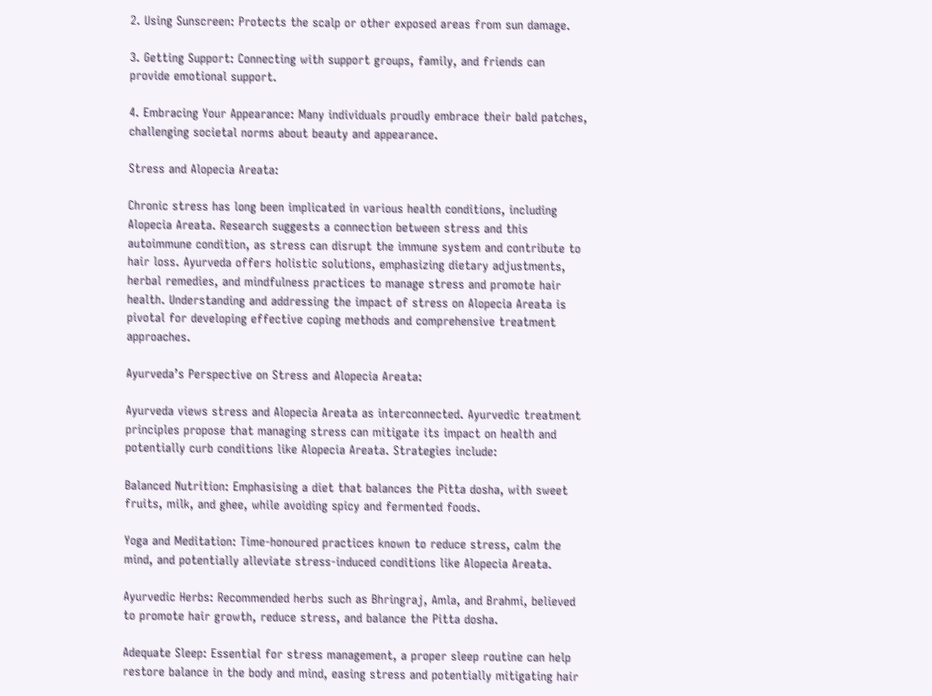2. Using Sunscreen: Protects the scalp or other exposed areas from sun damage.

3. Getting Support: Connecting with support groups, family, and friends can provide emotional support.

4. Embracing Your Appearance: Many individuals proudly embrace their bald patches, challenging societal norms about beauty and appearance.

Stress and Alopecia Areata:

Chronic stress has long been implicated in various health conditions, including Alopecia Areata. Research suggests a connection between stress and this autoimmune condition, as stress can disrupt the immune system and contribute to hair loss. Ayurveda offers holistic solutions, emphasizing dietary adjustments, herbal remedies, and mindfulness practices to manage stress and promote hair health. Understanding and addressing the impact of stress on Alopecia Areata is pivotal for developing effective coping methods and comprehensive treatment approaches.

Ayurveda’s Perspective on Stress and Alopecia Areata:

Ayurveda views stress and Alopecia Areata as interconnected. Ayurvedic treatment principles propose that managing stress can mitigate its impact on health and potentially curb conditions like Alopecia Areata. Strategies include:

Balanced Nutrition: Emphasising a diet that balances the Pitta dosha, with sweet fruits, milk, and ghee, while avoiding spicy and fermented foods.

Yoga and Meditation: Time-honoured practices known to reduce stress, calm the mind, and potentially alleviate stress-induced conditions like Alopecia Areata.

Ayurvedic Herbs: Recommended herbs such as Bhringraj, Amla, and Brahmi, believed to promote hair growth, reduce stress, and balance the Pitta dosha.

Adequate Sleep: Essential for stress management, a proper sleep routine can help restore balance in the body and mind, easing stress and potentially mitigating hair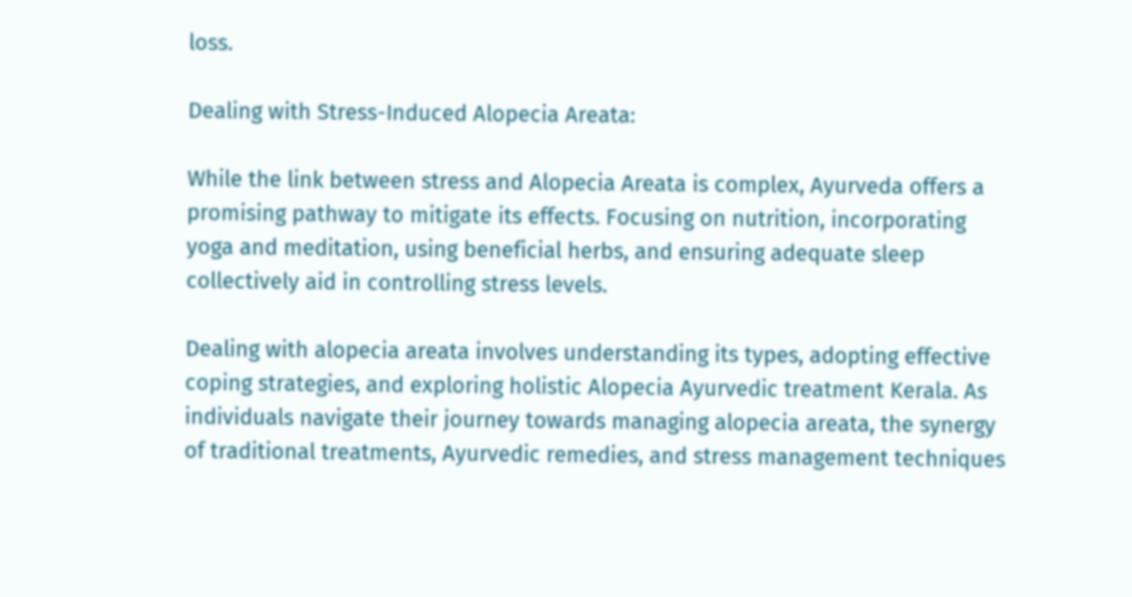loss.

Dealing with Stress-Induced Alopecia Areata:

While the link between stress and Alopecia Areata is complex, Ayurveda offers a promising pathway to mitigate its effects. Focusing on nutrition, incorporating yoga and meditation, using beneficial herbs, and ensuring adequate sleep collectively aid in controlling stress levels.

Dealing with alopecia areata involves understanding its types, adopting effective coping strategies, and exploring holistic Alopecia Ayurvedic treatment Kerala. As individuals navigate their journey towards managing alopecia areata, the synergy of traditional treatments, Ayurvedic remedies, and stress management techniques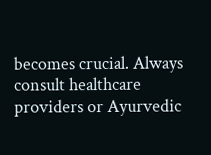becomes crucial. Always consult healthcare providers or Ayurvedic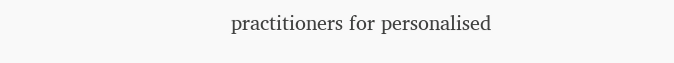practitioners for personalised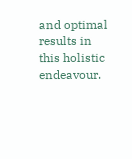and optimal results in this holistic endeavour.